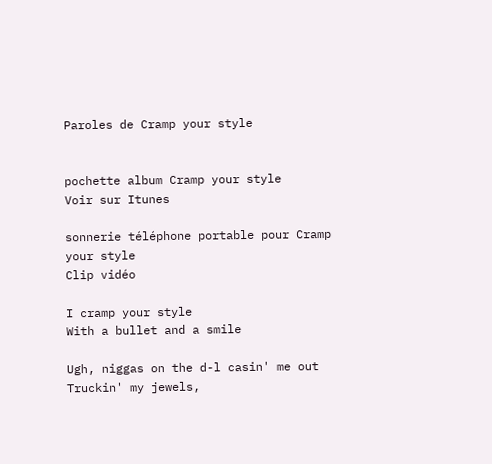Paroles de Cramp your style


pochette album Cramp your style
Voir sur Itunes

sonnerie téléphone portable pour Cramp your style
Clip vidéo

I cramp your style
With a bullet and a smile

Ugh, niggas on the d-l casin' me out
Truckin' my jewels,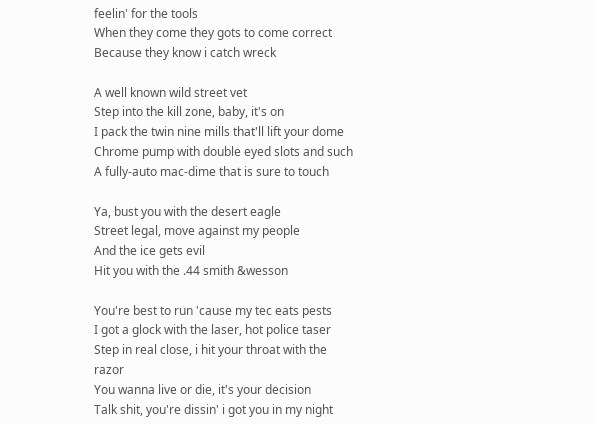feelin' for the tools
When they come they gots to come correct
Because they know i catch wreck

A well known wild street vet
Step into the kill zone, baby, it's on
I pack the twin nine mills that'll lift your dome
Chrome pump with double eyed slots and such
A fully-auto mac-dime that is sure to touch

Ya, bust you with the desert eagle
Street legal, move against my people
And the ice gets evil
Hit you with the .44 smith &wesson

You're best to run 'cause my tec eats pests
I got a glock with the laser, hot police taser
Step in real close, i hit your throat with the razor
You wanna live or die, it's your decision
Talk shit, you're dissin' i got you in my night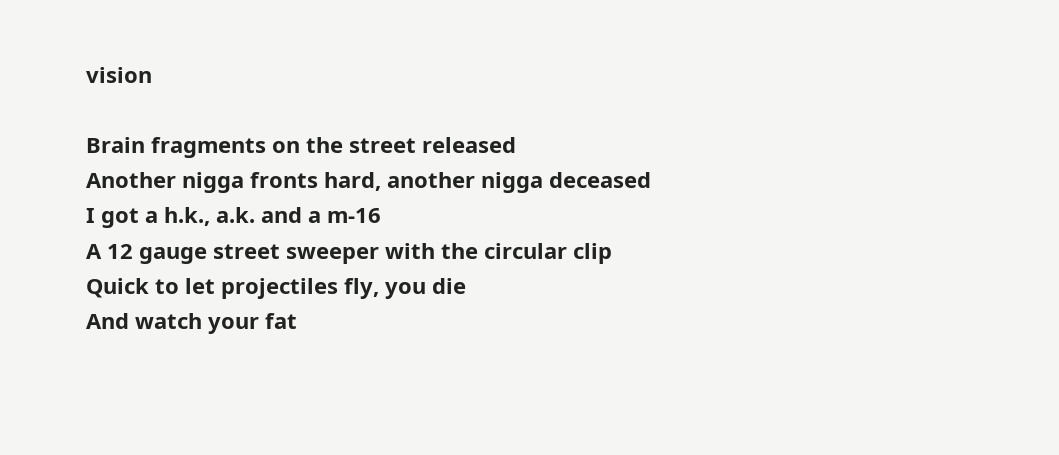vision

Brain fragments on the street released
Another nigga fronts hard, another nigga deceased
I got a h.k., a.k. and a m-16
A 12 gauge street sweeper with the circular clip
Quick to let projectiles fly, you die
And watch your fat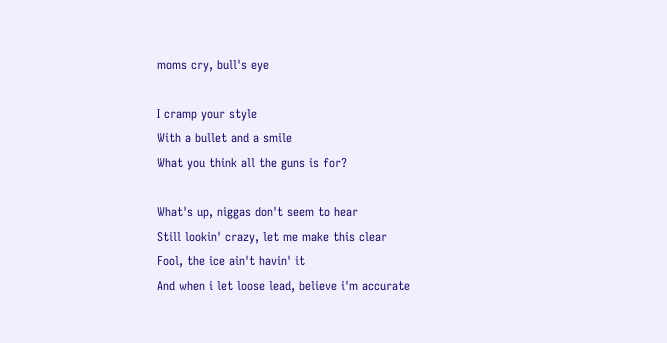moms cry, bull's eye

I cramp your style
With a bullet and a smile
What you think all the guns is for?

What's up, niggas don't seem to hear
Still lookin' crazy, let me make this clear
Fool, the ice ain't havin' it
And when i let loose lead, believe i'm accurate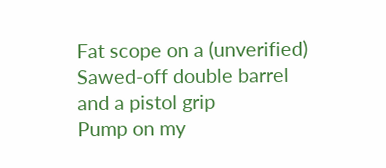Fat scope on a (unverified)
Sawed-off double barrel and a pistol grip
Pump on my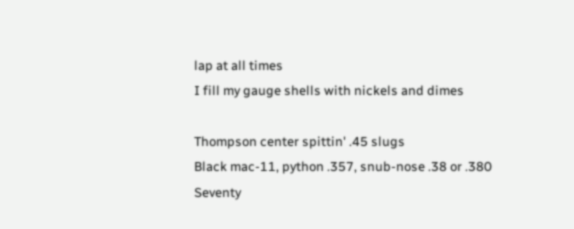lap at all times
I fill my gauge shells with nickels and dimes

Thompson center spittin' .45 slugs
Black mac-11, python .357, snub-nose .38 or .380
Seventy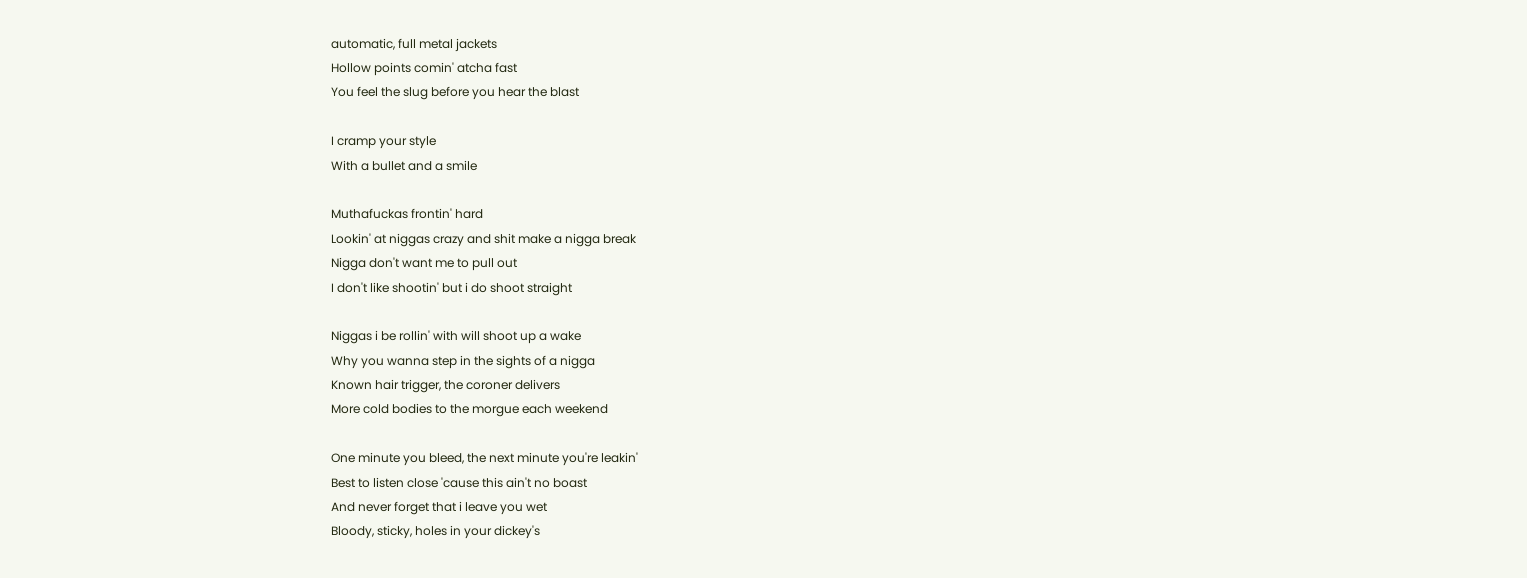automatic, full metal jackets
Hollow points comin' atcha fast
You feel the slug before you hear the blast

I cramp your style
With a bullet and a smile

Muthafuckas frontin' hard
Lookin' at niggas crazy and shit make a nigga break
Nigga don't want me to pull out
I don't like shootin' but i do shoot straight

Niggas i be rollin' with will shoot up a wake
Why you wanna step in the sights of a nigga
Known hair trigger, the coroner delivers
More cold bodies to the morgue each weekend

One minute you bleed, the next minute you're leakin'
Best to listen close 'cause this ain't no boast
And never forget that i leave you wet
Bloody, sticky, holes in your dickey's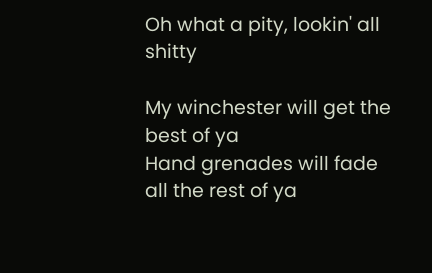Oh what a pity, lookin' all shitty

My winchester will get the best of ya
Hand grenades will fade all the rest of ya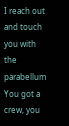I reach out and touch you with the parabellum
You got a crew, you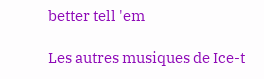better tell 'em

Les autres musiques de Ice-t